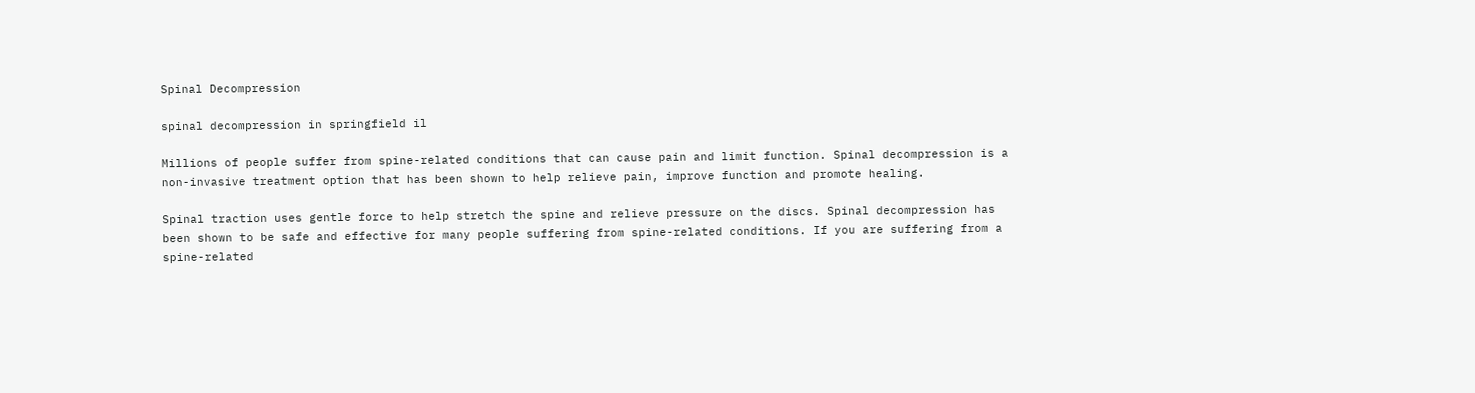Spinal Decompression

spinal decompression in springfield il

Millions of people suffer from spine-related conditions that can cause pain and limit function. Spinal decompression is a non-invasive treatment option that has been shown to help relieve pain, improve function and promote healing.

Spinal traction uses gentle force to help stretch the spine and relieve pressure on the discs. Spinal decompression has been shown to be safe and effective for many people suffering from spine-related conditions. If you are suffering from a spine-related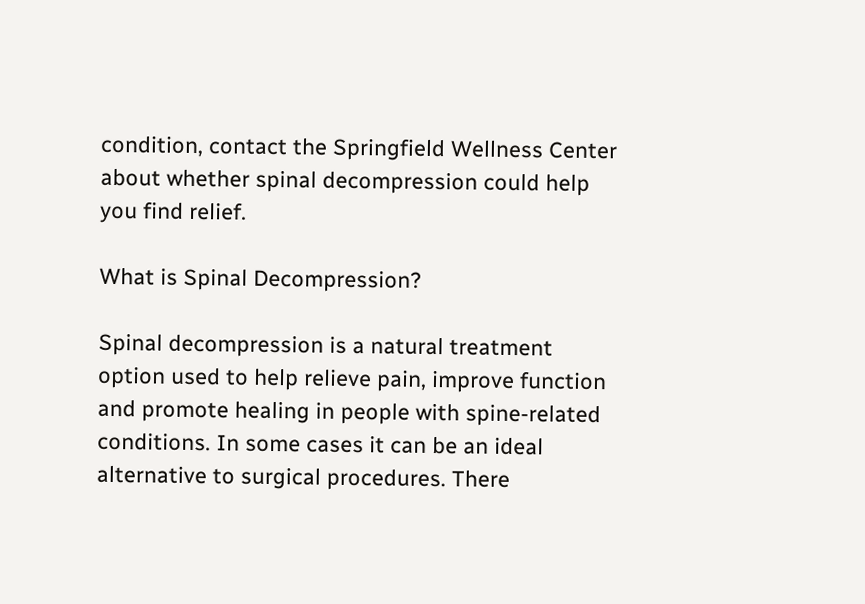condition, contact the Springfield Wellness Center about whether spinal decompression could help you find relief.

What is Spinal Decompression?

Spinal decompression is a natural treatment option used to help relieve pain, improve function and promote healing in people with spine-related conditions. In some cases it can be an ideal alternative to surgical procedures. There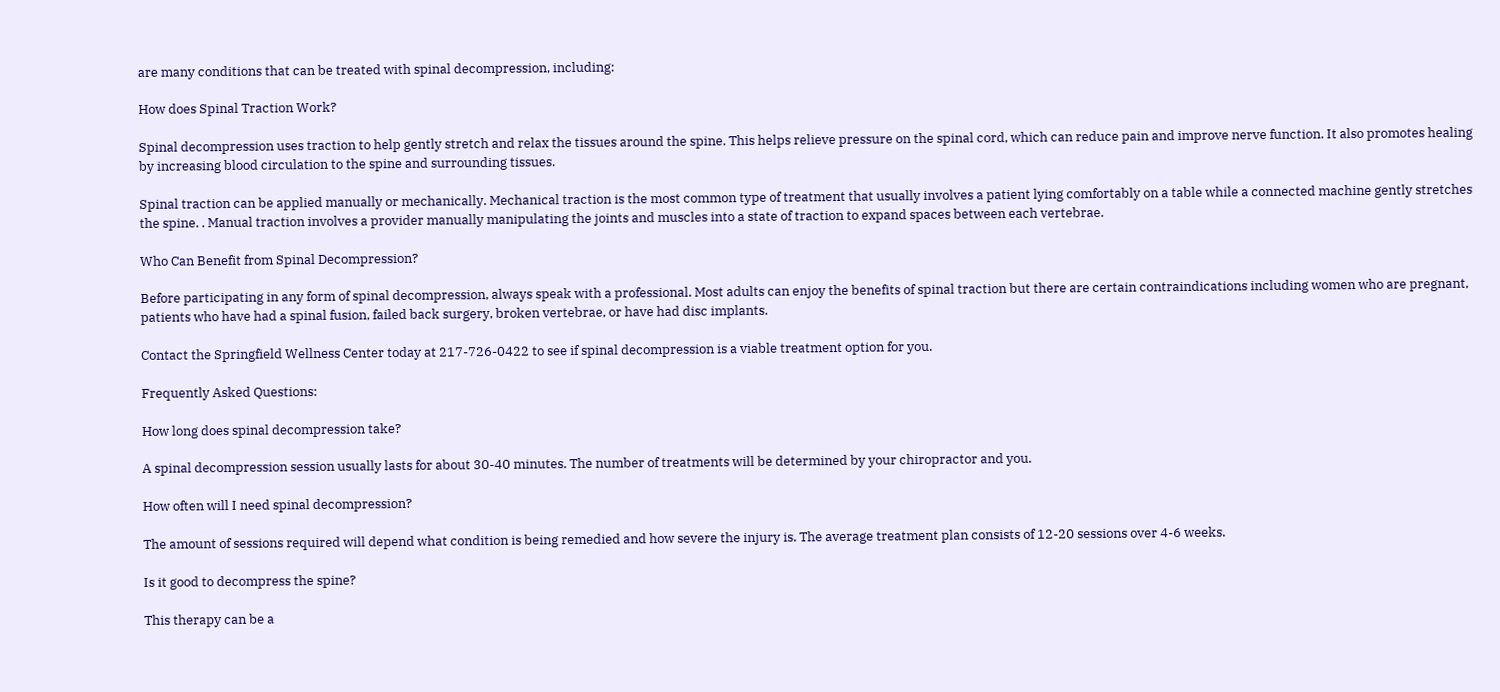are many conditions that can be treated with spinal decompression, including:

How does Spinal Traction Work?

Spinal decompression uses traction to help gently stretch and relax the tissues around the spine. This helps relieve pressure on the spinal cord, which can reduce pain and improve nerve function. It also promotes healing by increasing blood circulation to the spine and surrounding tissues.

Spinal traction can be applied manually or mechanically. Mechanical traction is the most common type of treatment that usually involves a patient lying comfortably on a table while a connected machine gently stretches the spine. . Manual traction involves a provider manually manipulating the joints and muscles into a state of traction to expand spaces between each vertebrae.

Who Can Benefit from Spinal Decompression?

Before participating in any form of spinal decompression, always speak with a professional. Most adults can enjoy the benefits of spinal traction but there are certain contraindications including women who are pregnant, patients who have had a spinal fusion, failed back surgery, broken vertebrae, or have had disc implants.

Contact the Springfield Wellness Center today at 217-726-0422 to see if spinal decompression is a viable treatment option for you.

Frequently Asked Questions:

How long does spinal decompression take?

A spinal decompression session usually lasts for about 30-40 minutes. The number of treatments will be determined by your chiropractor and you.

How often will I need spinal decompression?

The amount of sessions required will depend what condition is being remedied and how severe the injury is. The average treatment plan consists of 12-20 sessions over 4-6 weeks.

Is it good to decompress the spine?

This therapy can be a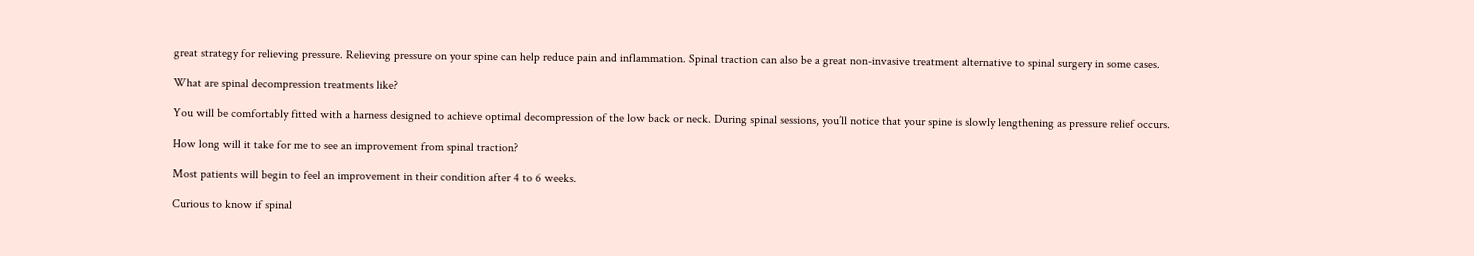great strategy for relieving pressure. Relieving pressure on your spine can help reduce pain and inflammation. Spinal traction can also be a great non-invasive treatment alternative to spinal surgery in some cases.

What are spinal decompression treatments like?

You will be comfortably fitted with a harness designed to achieve optimal decompression of the low back or neck. During spinal sessions, you’ll notice that your spine is slowly lengthening as pressure relief occurs.

How long will it take for me to see an improvement from spinal traction?

Most patients will begin to feel an improvement in their condition after 4 to 6 weeks.

Curious to know if spinal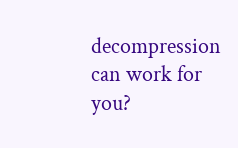decompression can work for you?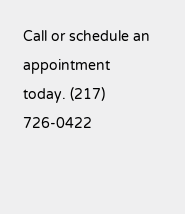Call or schedule an appointment today. (217) 726-0422